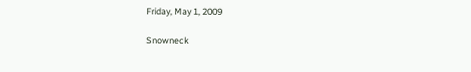Friday, May 1, 2009

Snowneck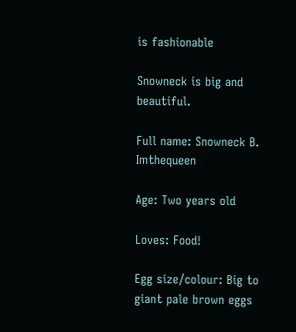is fashionable

Snowneck is big and beautiful.

Full name: Snowneck B. Imthequeen

Age: Two years old

Loves: Food!

Egg size/colour: Big to giant pale brown eggs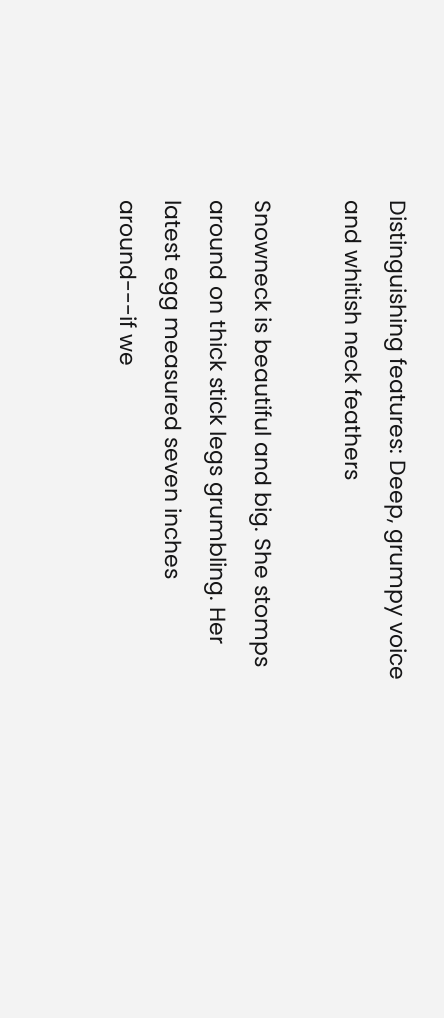Distinguishing features: Deep, grumpy voice and whitish neck feathers

Snowneck is beautiful and big. She stomps around on thick stick legs grumbling. Her latest egg measured seven inches around---if we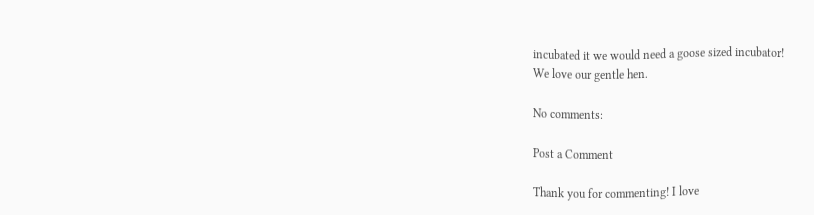incubated it we would need a goose sized incubator!
We love our gentle hen.

No comments:

Post a Comment

Thank you for commenting! I love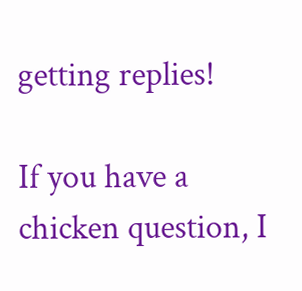getting replies!

If you have a chicken question, I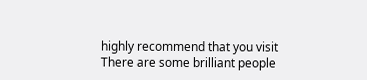highly recommend that you visit There are some brilliant people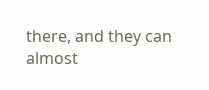there, and they can almost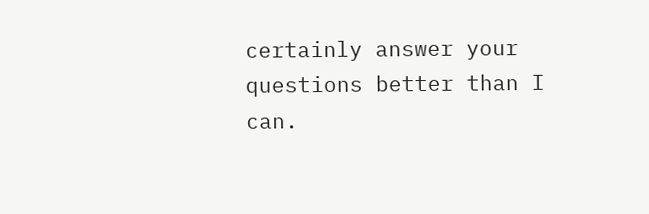certainly answer your questions better than I can.